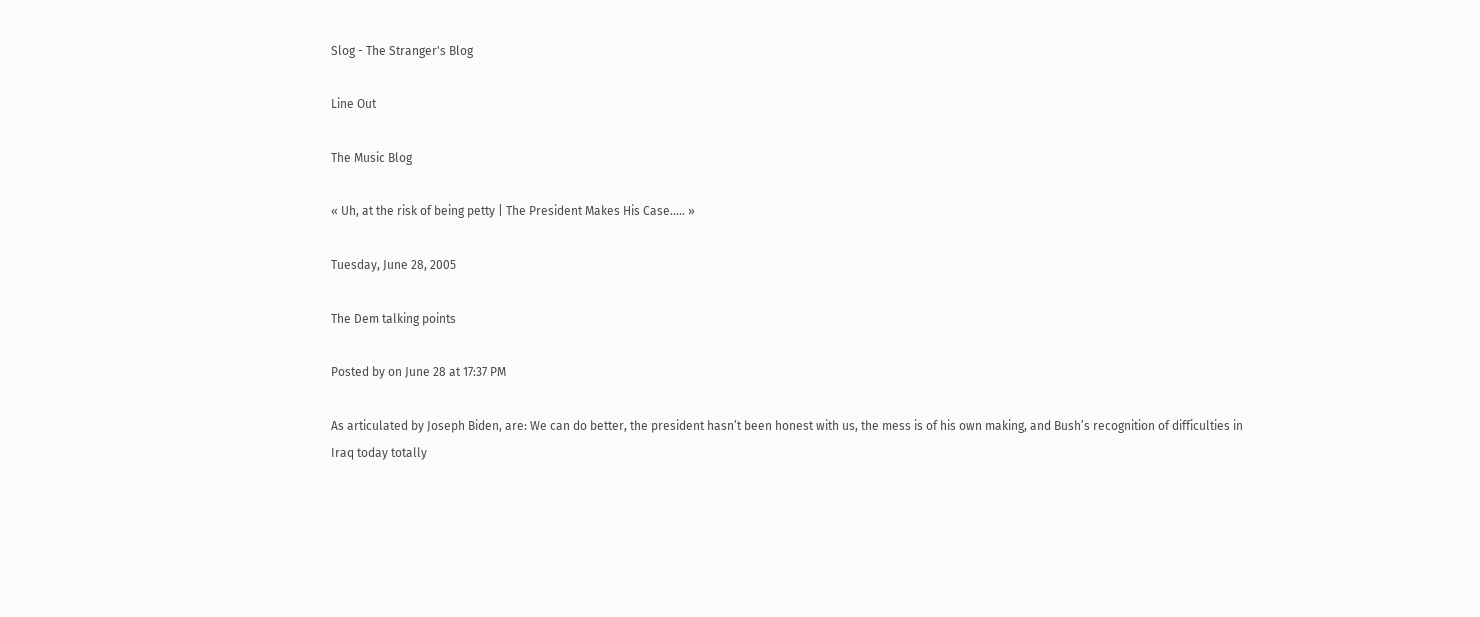Slog - The Stranger's Blog

Line Out

The Music Blog

« Uh, at the risk of being petty | The President Makes His Case..... »

Tuesday, June 28, 2005

The Dem talking points

Posted by on June 28 at 17:37 PM

As articulated by Joseph Biden, are: We can do better, the president hasn’t been honest with us, the mess is of his own making, and Bush’s recognition of difficulties in Iraq today totally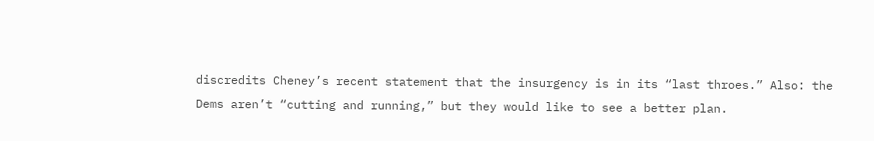discredits Cheney’s recent statement that the insurgency is in its “last throes.” Also: the Dems aren’t “cutting and running,” but they would like to see a better plan.